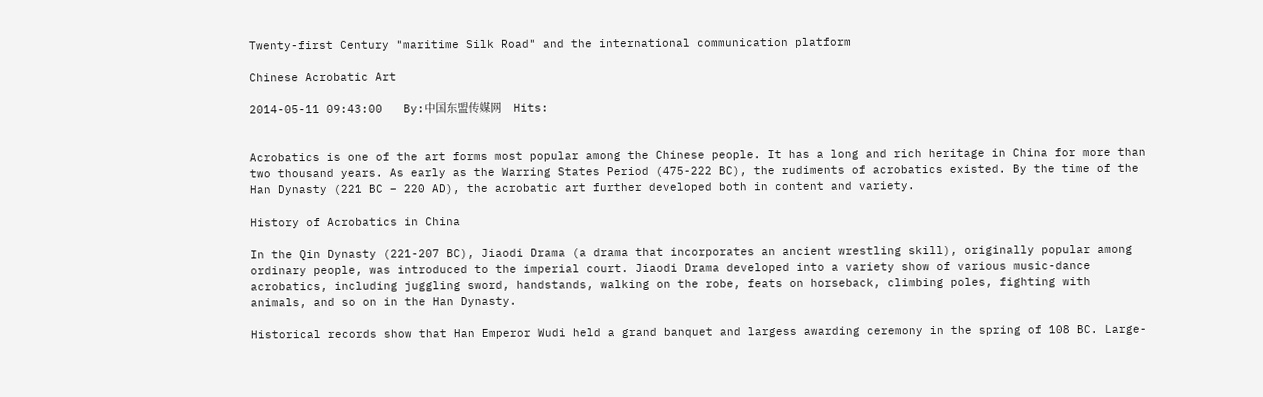Twenty-first Century "maritime Silk Road" and the international communication platform

Chinese Acrobatic Art

2014-05-11 09:43:00   By:中国东盟传媒网    Hits:


Acrobatics is one of the art forms most popular among the Chinese people. It has a long and rich heritage in China for more than two thousand years. As early as the Warring States Period (475-222 BC), the rudiments of acrobatics existed. By the time of the Han Dynasty (221 BC – 220 AD), the acrobatic art further developed both in content and variety.

History of Acrobatics in China

In the Qin Dynasty (221-207 BC), Jiaodi Drama (a drama that incorporates an ancient wrestling skill), originally popular among ordinary people, was introduced to the imperial court. Jiaodi Drama developed into a variety show of various music-dance acrobatics, including juggling sword, handstands, walking on the robe, feats on horseback, climbing poles, fighting with animals, and so on in the Han Dynasty.

Historical records show that Han Emperor Wudi held a grand banquet and largess awarding ceremony in the spring of 108 BC. Large-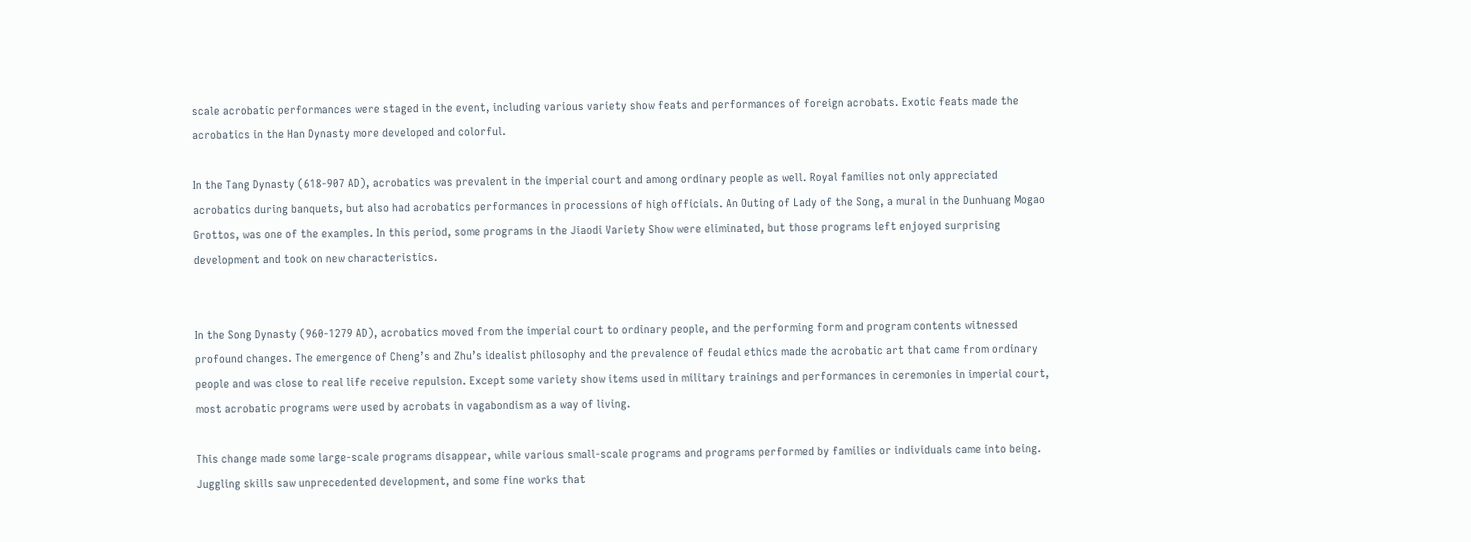scale acrobatic performances were staged in the event, including various variety show feats and performances of foreign acrobats. Exotic feats made the acrobatics in the Han Dynasty more developed and colorful.

In the Tang Dynasty (618-907 AD), acrobatics was prevalent in the imperial court and among ordinary people as well. Royal families not only appreciated acrobatics during banquets, but also had acrobatics performances in processions of high officials. An Outing of Lady of the Song, a mural in the Dunhuang Mogao Grottos, was one of the examples. In this period, some programs in the Jiaodi Variety Show were eliminated, but those programs left enjoyed surprising development and took on new characteristics.


In the Song Dynasty (960-1279 AD), acrobatics moved from the imperial court to ordinary people, and the performing form and program contents witnessed profound changes. The emergence of Cheng’s and Zhu’s idealist philosophy and the prevalence of feudal ethics made the acrobatic art that came from ordinary people and was close to real life receive repulsion. Except some variety show items used in military trainings and performances in ceremonies in imperial court, most acrobatic programs were used by acrobats in vagabondism as a way of living.

This change made some large-scale programs disappear, while various small-scale programs and programs performed by families or individuals came into being. Juggling skills saw unprecedented development, and some fine works that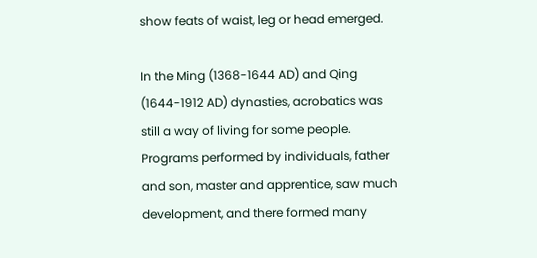show feats of waist, leg or head emerged.

In the Ming (1368-1644 AD) and Qing (1644-1912 AD) dynasties, acrobatics was still a way of living for some people. Programs performed by individuals, father and son, master and apprentice, saw much development, and there formed many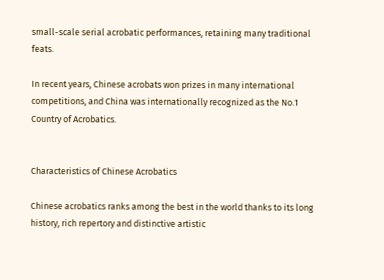small-scale serial acrobatic performances, retaining many traditional feats.

In recent years, Chinese acrobats won prizes in many international competitions, and China was internationally recognized as the No.1 Country of Acrobatics.


Characteristics of Chinese Acrobatics

Chinese acrobatics ranks among the best in the world thanks to its long history, rich repertory and distinctive artistic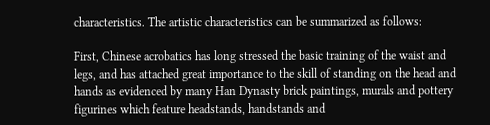characteristics. The artistic characteristics can be summarized as follows:

First, Chinese acrobatics has long stressed the basic training of the waist and legs, and has attached great importance to the skill of standing on the head and hands as evidenced by many Han Dynasty brick paintings, murals and pottery figurines which feature headstands, handstands and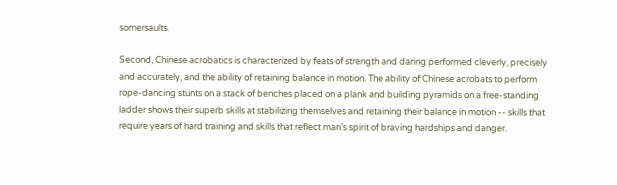somersaults.

Second, Chinese acrobatics is characterized by feats of strength and daring performed cleverly, precisely and accurately, and the ability of retaining balance in motion. The ability of Chinese acrobats to perform rope-dancing stunts on a stack of benches placed on a plank and building pyramids on a free-standing ladder shows their superb skills at stabilizing themselves and retaining their balance in motion -- skills that require years of hard training and skills that reflect man’s spirit of braving hardships and danger.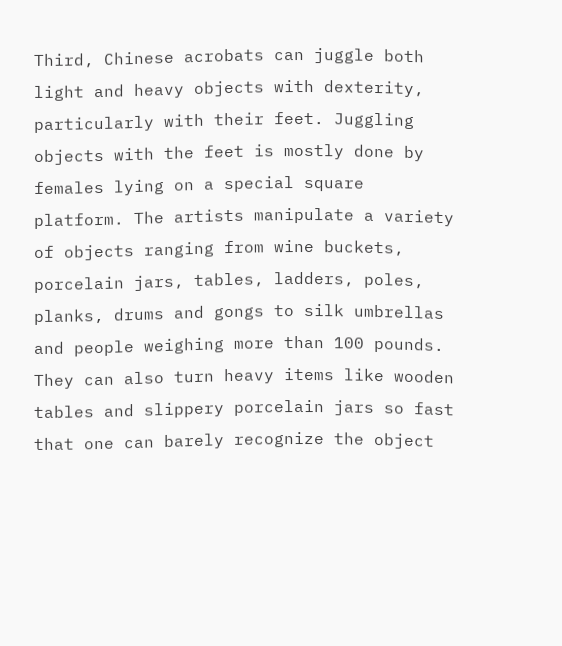Third, Chinese acrobats can juggle both light and heavy objects with dexterity, particularly with their feet. Juggling objects with the feet is mostly done by females lying on a special square platform. The artists manipulate a variety of objects ranging from wine buckets, porcelain jars, tables, ladders, poles, planks, drums and gongs to silk umbrellas and people weighing more than 100 pounds. They can also turn heavy items like wooden tables and slippery porcelain jars so fast that one can barely recognize the object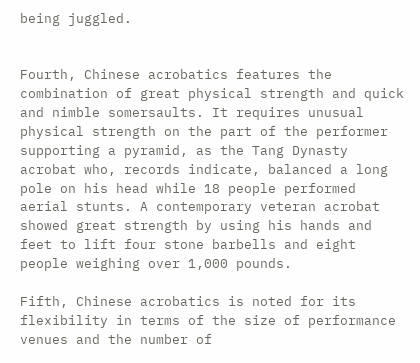being juggled.


Fourth, Chinese acrobatics features the combination of great physical strength and quick and nimble somersaults. It requires unusual physical strength on the part of the performer supporting a pyramid, as the Tang Dynasty acrobat who, records indicate, balanced a long pole on his head while 18 people performed aerial stunts. A contemporary veteran acrobat showed great strength by using his hands and feet to lift four stone barbells and eight people weighing over 1,000 pounds.

Fifth, Chinese acrobatics is noted for its flexibility in terms of the size of performance venues and the number of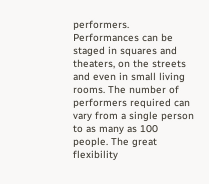performers. Performances can be staged in squares and theaters, on the streets and even in small living rooms. The number of performers required can vary from a single person to as many as 100 people. The great flexibility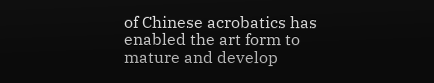of Chinese acrobatics has enabled the art form to mature and develop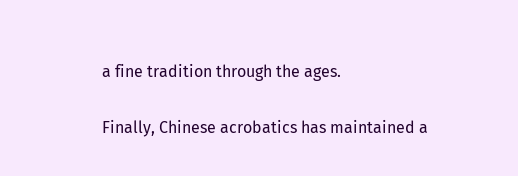a fine tradition through the ages.

Finally, Chinese acrobatics has maintained a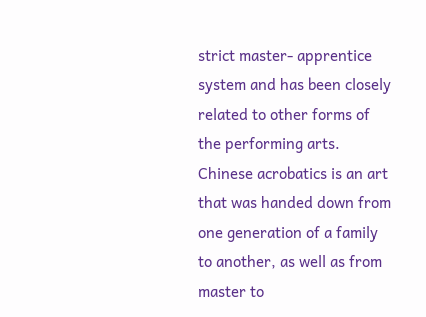strict master- apprentice system and has been closely related to other forms of the performing arts. Chinese acrobatics is an art that was handed down from one generation of a family to another, as well as from master to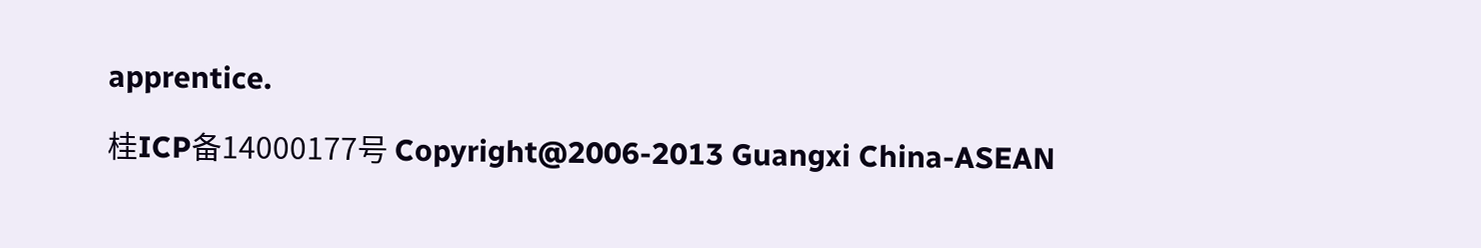apprentice.

桂ICP备14000177号 Copyright@2006-2013 Guangxi China-ASEAN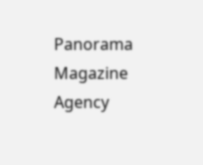Panorama Magazine Agency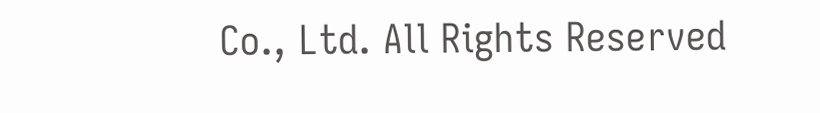Co., Ltd. All Rights Reserved